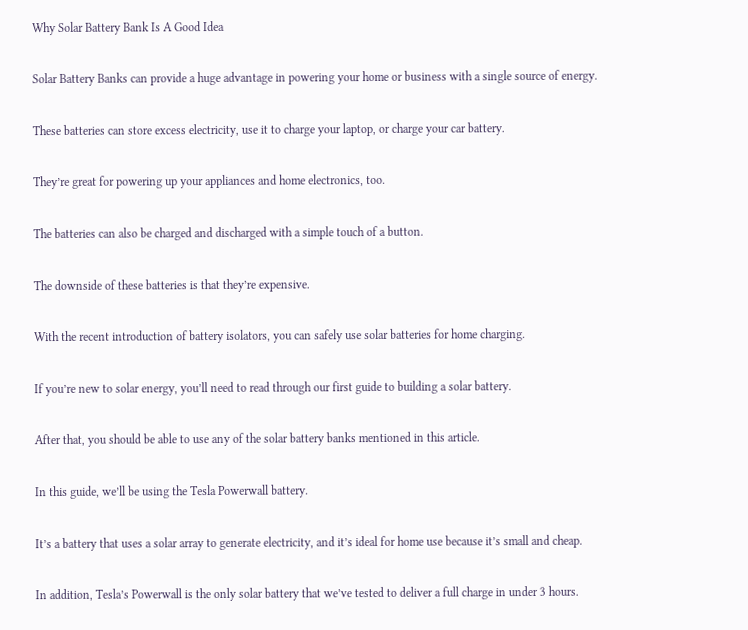Why Solar Battery Bank Is A Good Idea

Solar Battery Banks can provide a huge advantage in powering your home or business with a single source of energy.

These batteries can store excess electricity, use it to charge your laptop, or charge your car battery.

They’re great for powering up your appliances and home electronics, too.

The batteries can also be charged and discharged with a simple touch of a button.

The downside of these batteries is that they’re expensive.

With the recent introduction of battery isolators, you can safely use solar batteries for home charging.

If you’re new to solar energy, you’ll need to read through our first guide to building a solar battery.

After that, you should be able to use any of the solar battery banks mentioned in this article.

In this guide, we’ll be using the Tesla Powerwall battery.

It’s a battery that uses a solar array to generate electricity, and it’s ideal for home use because it’s small and cheap.

In addition, Tesla’s Powerwall is the only solar battery that we’ve tested to deliver a full charge in under 3 hours.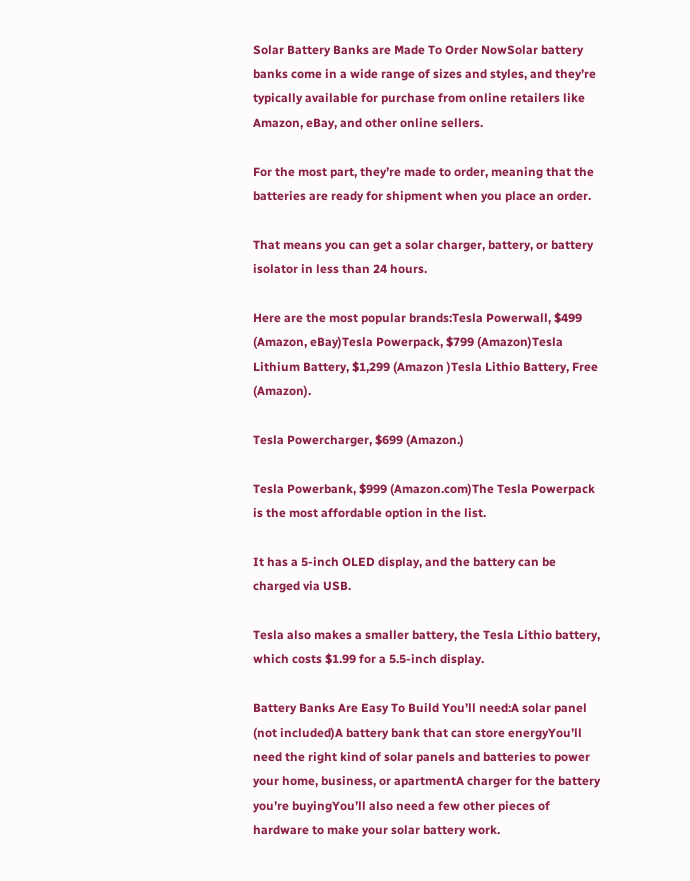Solar Battery Banks are Made To Order NowSolar battery banks come in a wide range of sizes and styles, and they’re typically available for purchase from online retailers like Amazon, eBay, and other online sellers.

For the most part, they’re made to order, meaning that the batteries are ready for shipment when you place an order.

That means you can get a solar charger, battery, or battery isolator in less than 24 hours.

Here are the most popular brands:Tesla Powerwall, $499 (Amazon, eBay)Tesla Powerpack, $799 (Amazon)Tesla Lithium Battery, $1,299 (Amazon )Tesla Lithio Battery, Free (Amazon).

Tesla Powercharger, $699 (Amazon.)

Tesla Powerbank, $999 (Amazon.com)The Tesla Powerpack is the most affordable option in the list.

It has a 5-inch OLED display, and the battery can be charged via USB.

Tesla also makes a smaller battery, the Tesla Lithio battery, which costs $1.99 for a 5.5-inch display.

Battery Banks Are Easy To Build You’ll need:A solar panel (not included)A battery bank that can store energyYou’ll need the right kind of solar panels and batteries to power your home, business, or apartmentA charger for the battery you’re buyingYou’ll also need a few other pieces of hardware to make your solar battery work.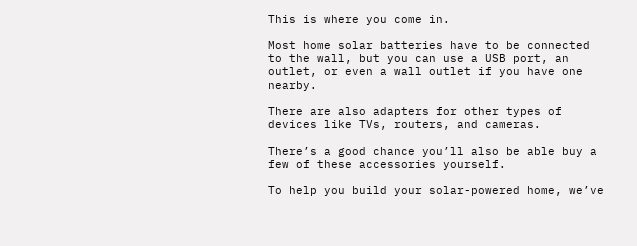This is where you come in.

Most home solar batteries have to be connected to the wall, but you can use a USB port, an outlet, or even a wall outlet if you have one nearby.

There are also adapters for other types of devices like TVs, routers, and cameras.

There’s a good chance you’ll also be able buy a few of these accessories yourself.

To help you build your solar-powered home, we’ve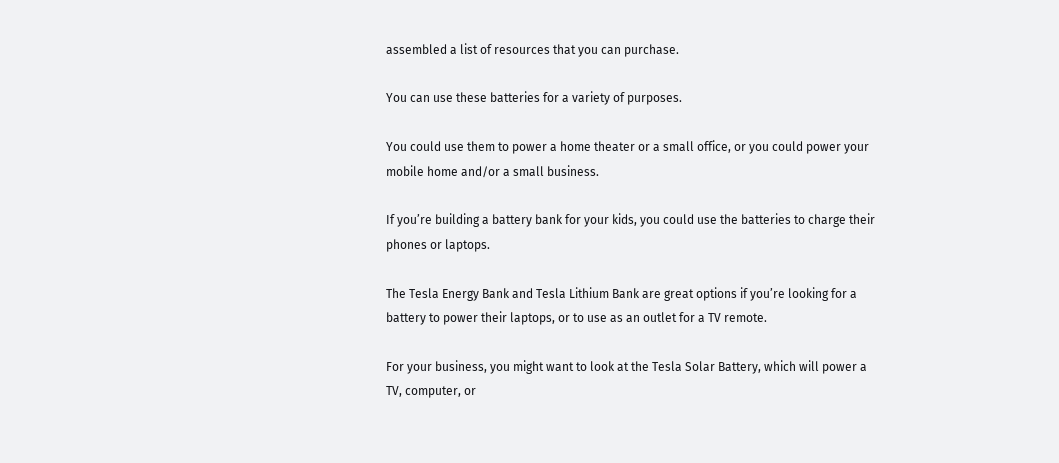assembled a list of resources that you can purchase.

You can use these batteries for a variety of purposes.

You could use them to power a home theater or a small office, or you could power your mobile home and/or a small business.

If you’re building a battery bank for your kids, you could use the batteries to charge their phones or laptops.

The Tesla Energy Bank and Tesla Lithium Bank are great options if you’re looking for a battery to power their laptops, or to use as an outlet for a TV remote.

For your business, you might want to look at the Tesla Solar Battery, which will power a TV, computer, or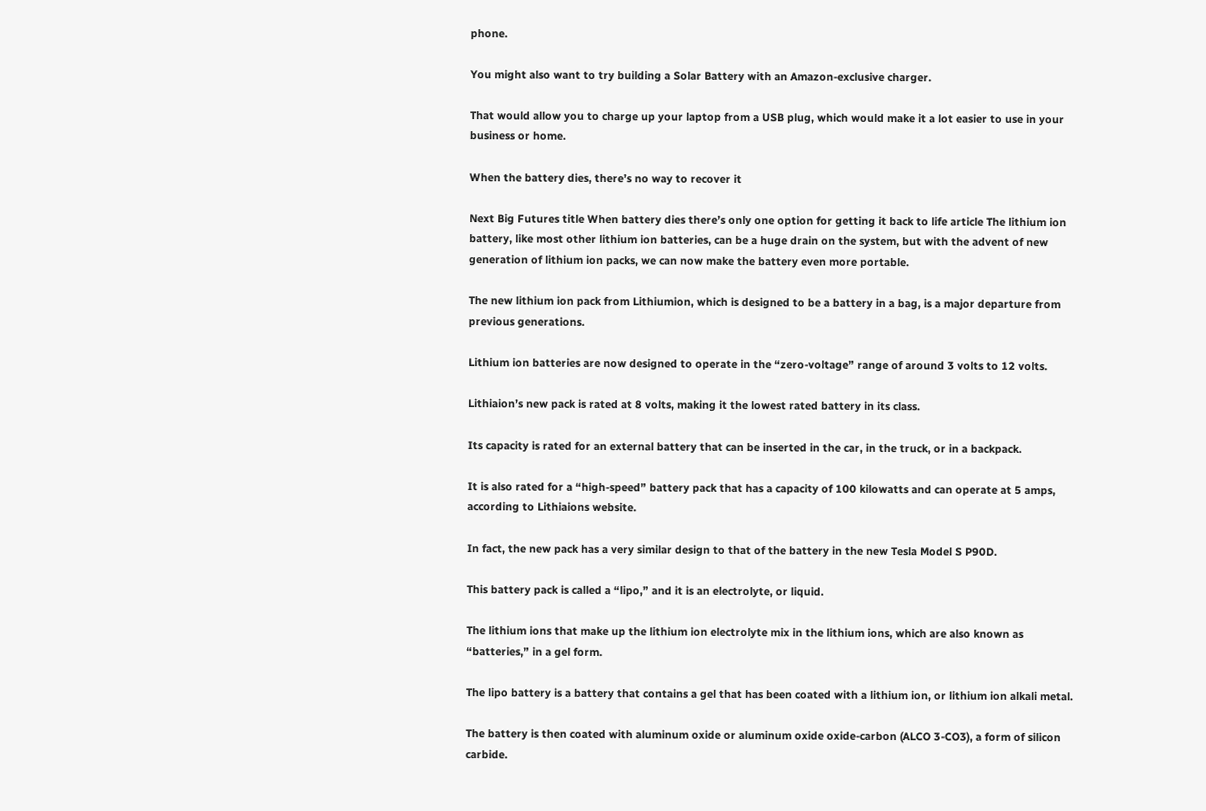phone.

You might also want to try building a Solar Battery with an Amazon-exclusive charger.

That would allow you to charge up your laptop from a USB plug, which would make it a lot easier to use in your business or home.

When the battery dies, there’s no way to recover it

Next Big Futures title When battery dies there’s only one option for getting it back to life article The lithium ion battery, like most other lithium ion batteries, can be a huge drain on the system, but with the advent of new generation of lithium ion packs, we can now make the battery even more portable.

The new lithium ion pack from Lithiumion, which is designed to be a battery in a bag, is a major departure from previous generations.

Lithium ion batteries are now designed to operate in the “zero-voltage” range of around 3 volts to 12 volts.

Lithiaion’s new pack is rated at 8 volts, making it the lowest rated battery in its class.

Its capacity is rated for an external battery that can be inserted in the car, in the truck, or in a backpack.

It is also rated for a “high-speed” battery pack that has a capacity of 100 kilowatts and can operate at 5 amps, according to Lithiaions website.

In fact, the new pack has a very similar design to that of the battery in the new Tesla Model S P90D.

This battery pack is called a “lipo,” and it is an electrolyte, or liquid.

The lithium ions that make up the lithium ion electrolyte mix in the lithium ions, which are also known as “batteries,” in a gel form.

The lipo battery is a battery that contains a gel that has been coated with a lithium ion, or lithium ion alkali metal.

The battery is then coated with aluminum oxide or aluminum oxide oxide-carbon (ALCO 3-CO3), a form of silicon carbide.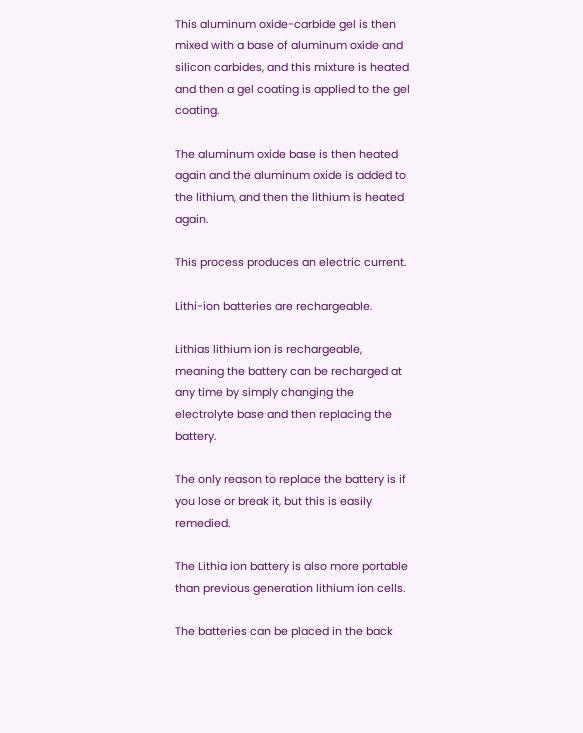This aluminum oxide-carbide gel is then mixed with a base of aluminum oxide and silicon carbides, and this mixture is heated and then a gel coating is applied to the gel coating.

The aluminum oxide base is then heated again and the aluminum oxide is added to the lithium, and then the lithium is heated again.

This process produces an electric current.

Lithi-ion batteries are rechargeable.

Lithias lithium ion is rechargeable, meaning the battery can be recharged at any time by simply changing the electrolyte base and then replacing the battery.

The only reason to replace the battery is if you lose or break it, but this is easily remedied.

The Lithia ion battery is also more portable than previous generation lithium ion cells.

The batteries can be placed in the back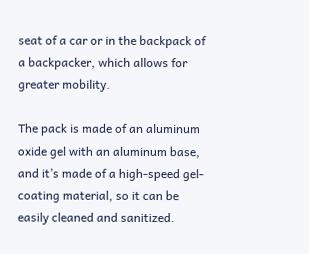seat of a car or in the backpack of a backpacker, which allows for greater mobility.

The pack is made of an aluminum oxide gel with an aluminum base, and it’s made of a high-speed gel-coating material, so it can be easily cleaned and sanitized.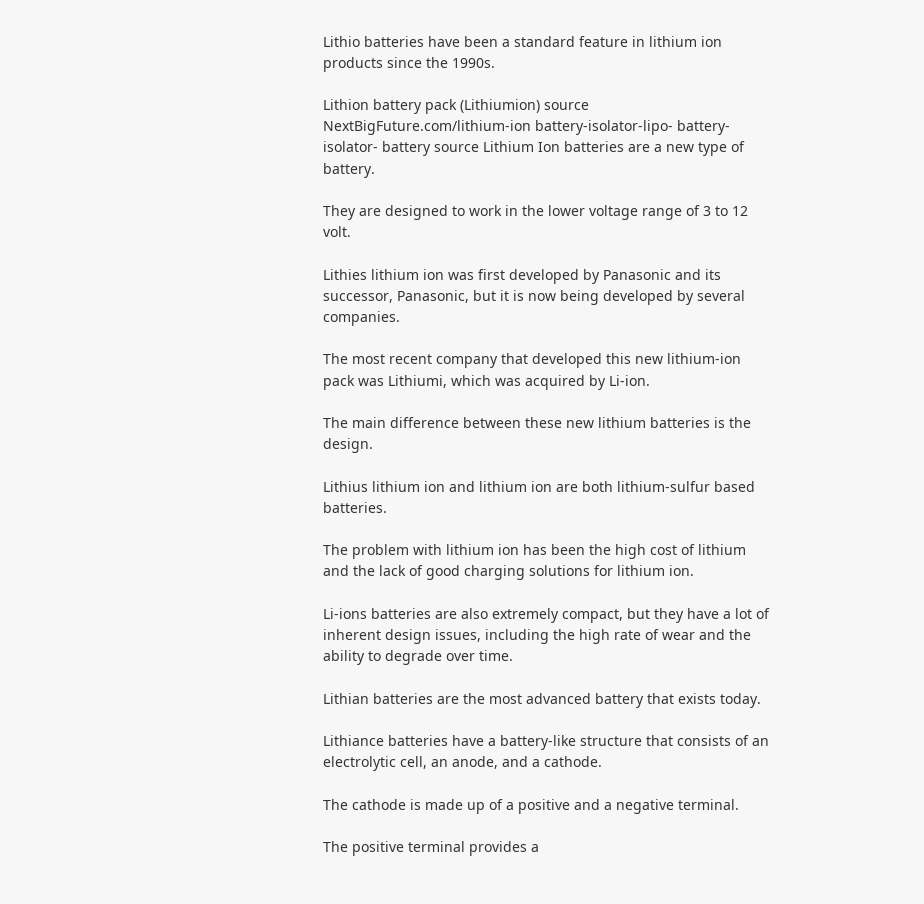Lithio batteries have been a standard feature in lithium ion products since the 1990s.

Lithion battery pack (Lithiumion) source NextBigFuture.com/lithium-ion battery-isolator-lipo- battery- isolator- battery source Lithium Ion batteries are a new type of battery.

They are designed to work in the lower voltage range of 3 to 12 volt.

Lithies lithium ion was first developed by Panasonic and its successor, Panasonic, but it is now being developed by several companies.

The most recent company that developed this new lithium-ion pack was Lithiumi, which was acquired by Li-ion.

The main difference between these new lithium batteries is the design.

Lithius lithium ion and lithium ion are both lithium-sulfur based batteries.

The problem with lithium ion has been the high cost of lithium and the lack of good charging solutions for lithium ion.

Li-ions batteries are also extremely compact, but they have a lot of inherent design issues, including the high rate of wear and the ability to degrade over time.

Lithian batteries are the most advanced battery that exists today.

Lithiance batteries have a battery-like structure that consists of an electrolytic cell, an anode, and a cathode.

The cathode is made up of a positive and a negative terminal.

The positive terminal provides a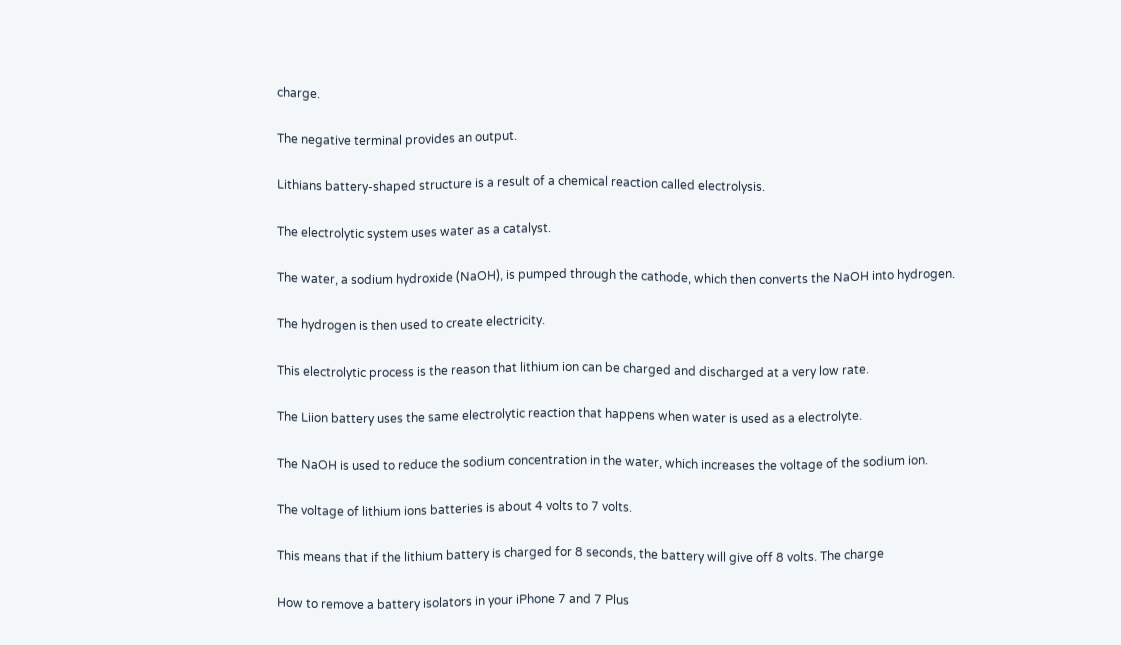charge.

The negative terminal provides an output.

Lithians battery-shaped structure is a result of a chemical reaction called electrolysis.

The electrolytic system uses water as a catalyst.

The water, a sodium hydroxide (NaOH), is pumped through the cathode, which then converts the NaOH into hydrogen.

The hydrogen is then used to create electricity.

This electrolytic process is the reason that lithium ion can be charged and discharged at a very low rate.

The Liion battery uses the same electrolytic reaction that happens when water is used as a electrolyte.

The NaOH is used to reduce the sodium concentration in the water, which increases the voltage of the sodium ion.

The voltage of lithium ions batteries is about 4 volts to 7 volts.

This means that if the lithium battery is charged for 8 seconds, the battery will give off 8 volts. The charge

How to remove a battery isolators in your iPhone 7 and 7 Plus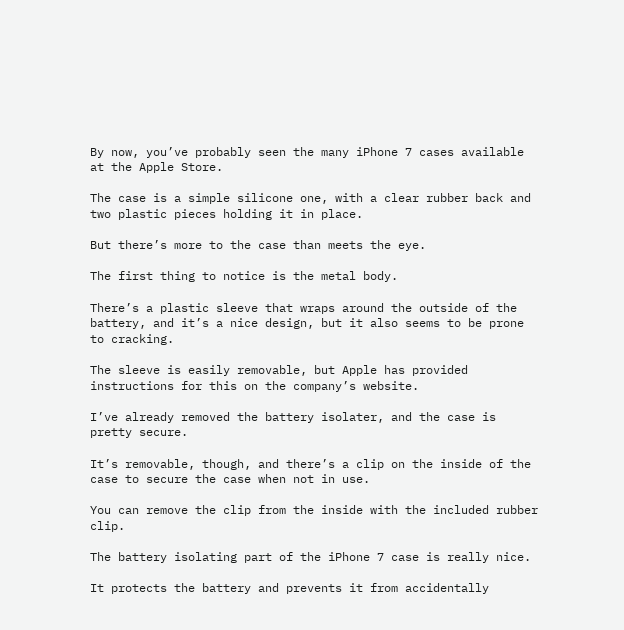By now, you’ve probably seen the many iPhone 7 cases available at the Apple Store.

The case is a simple silicone one, with a clear rubber back and two plastic pieces holding it in place.

But there’s more to the case than meets the eye.

The first thing to notice is the metal body.

There’s a plastic sleeve that wraps around the outside of the battery, and it’s a nice design, but it also seems to be prone to cracking.

The sleeve is easily removable, but Apple has provided instructions for this on the company’s website.

I’ve already removed the battery isolater, and the case is pretty secure.

It’s removable, though, and there’s a clip on the inside of the case to secure the case when not in use.

You can remove the clip from the inside with the included rubber clip.

The battery isolating part of the iPhone 7 case is really nice.

It protects the battery and prevents it from accidentally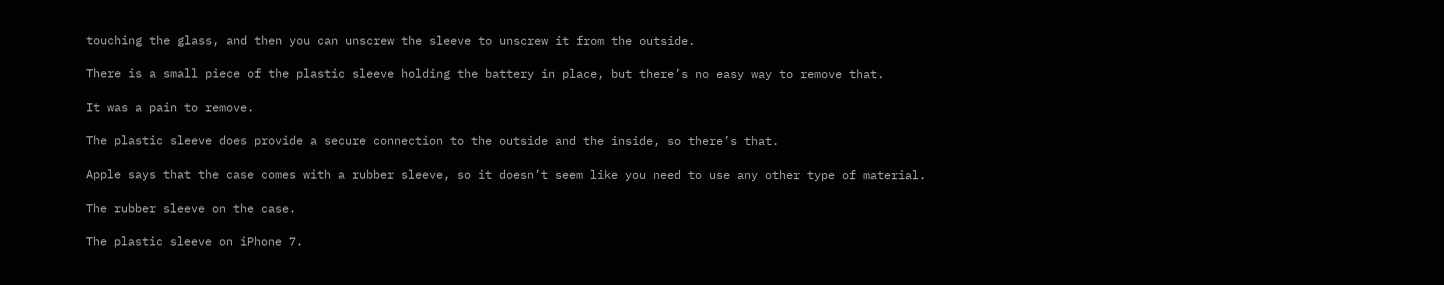touching the glass, and then you can unscrew the sleeve to unscrew it from the outside.

There is a small piece of the plastic sleeve holding the battery in place, but there’s no easy way to remove that.

It was a pain to remove.

The plastic sleeve does provide a secure connection to the outside and the inside, so there’s that.

Apple says that the case comes with a rubber sleeve, so it doesn’t seem like you need to use any other type of material.

The rubber sleeve on the case.

The plastic sleeve on iPhone 7.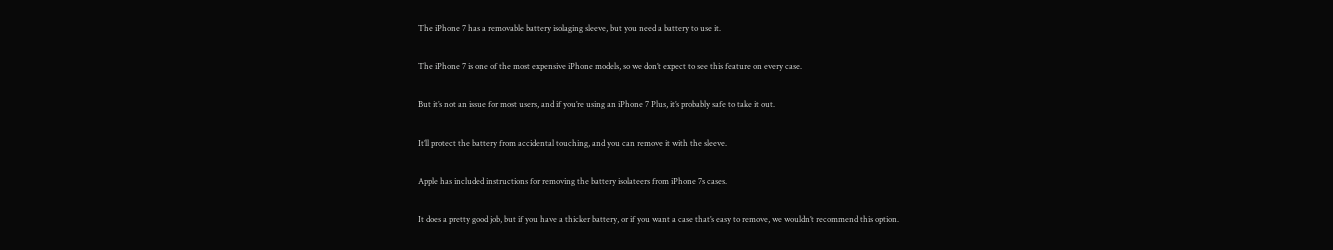The iPhone 7 has a removable battery isolaging sleeve, but you need a battery to use it.

The iPhone 7 is one of the most expensive iPhone models, so we don’t expect to see this feature on every case.

But it’s not an issue for most users, and if you’re using an iPhone 7 Plus, it’s probably safe to take it out.

It’ll protect the battery from accidental touching, and you can remove it with the sleeve.

Apple has included instructions for removing the battery isolateers from iPhone 7s cases.

It does a pretty good job, but if you have a thicker battery, or if you want a case that’s easy to remove, we wouldn’t recommend this option.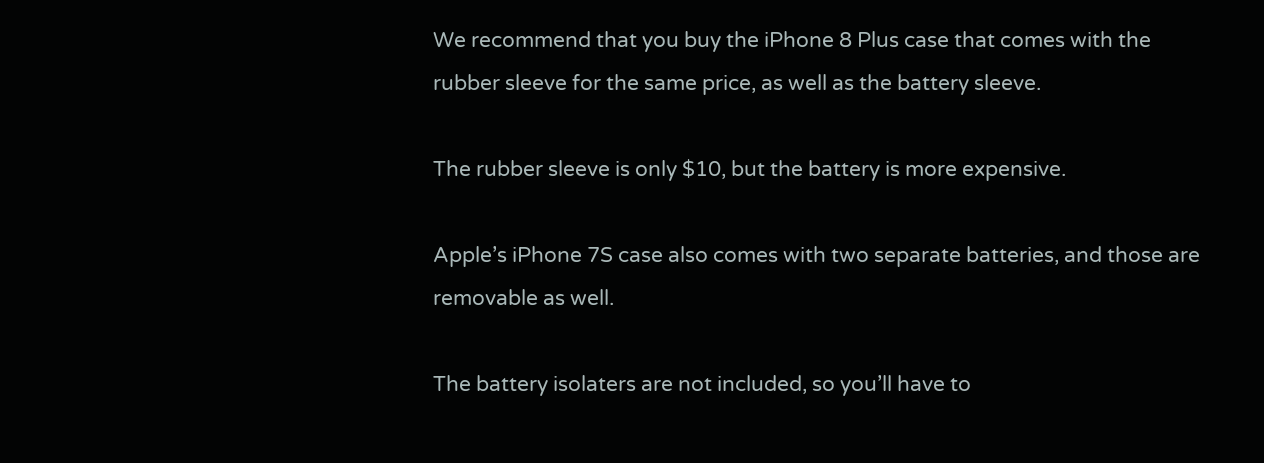We recommend that you buy the iPhone 8 Plus case that comes with the rubber sleeve for the same price, as well as the battery sleeve.

The rubber sleeve is only $10, but the battery is more expensive.

Apple’s iPhone 7S case also comes with two separate batteries, and those are removable as well.

The battery isolaters are not included, so you’ll have to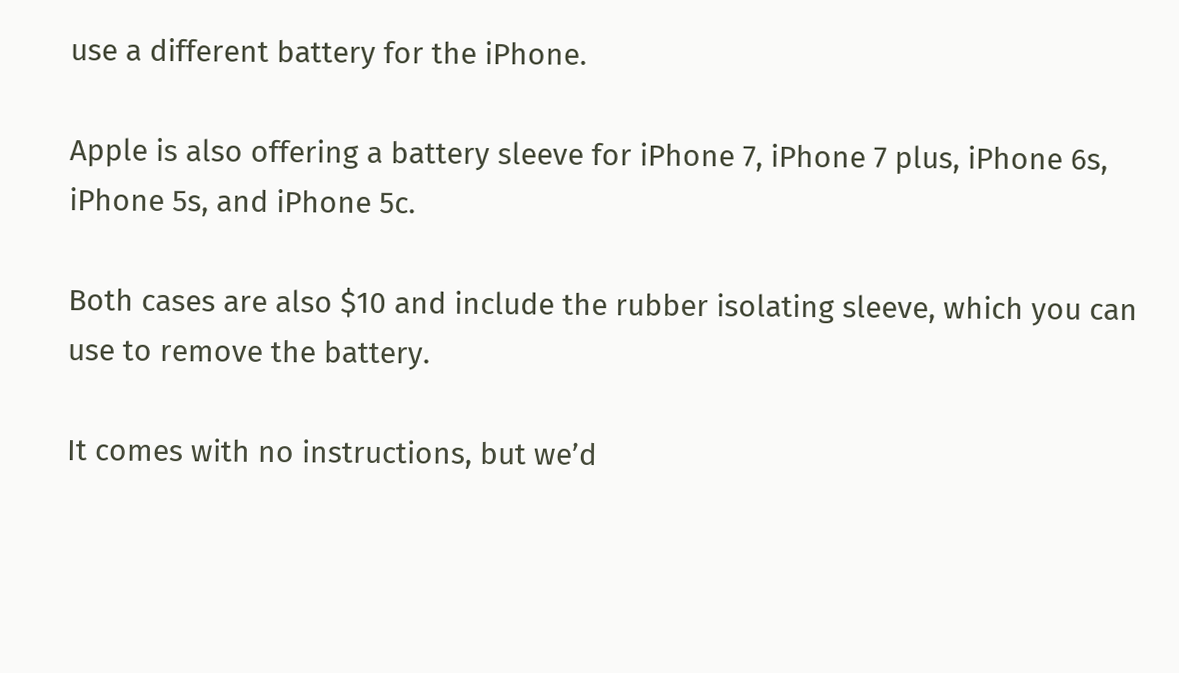use a different battery for the iPhone.

Apple is also offering a battery sleeve for iPhone 7, iPhone 7 plus, iPhone 6s, iPhone 5s, and iPhone 5c.

Both cases are also $10 and include the rubber isolating sleeve, which you can use to remove the battery.

It comes with no instructions, but we’d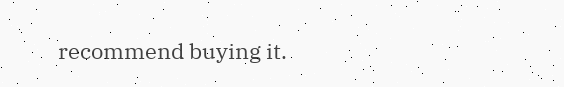recommend buying it.